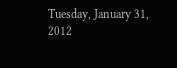Tuesday, January 31, 2012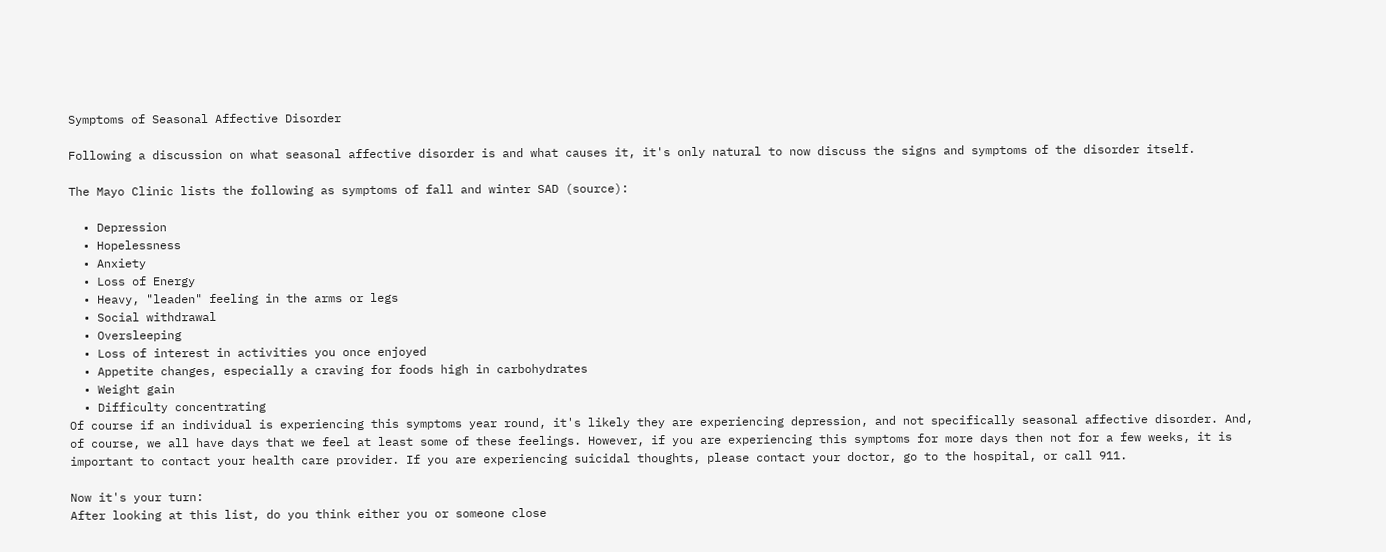Symptoms of Seasonal Affective Disorder

Following a discussion on what seasonal affective disorder is and what causes it, it's only natural to now discuss the signs and symptoms of the disorder itself.

The Mayo Clinic lists the following as symptoms of fall and winter SAD (source):

  • Depression
  • Hopelessness
  • Anxiety
  • Loss of Energy
  • Heavy, "leaden" feeling in the arms or legs
  • Social withdrawal
  • Oversleeping
  • Loss of interest in activities you once enjoyed
  • Appetite changes, especially a craving for foods high in carbohydrates
  • Weight gain
  • Difficulty concentrating
Of course if an individual is experiencing this symptoms year round, it's likely they are experiencing depression, and not specifically seasonal affective disorder. And, of course, we all have days that we feel at least some of these feelings. However, if you are experiencing this symptoms for more days then not for a few weeks, it is important to contact your health care provider. If you are experiencing suicidal thoughts, please contact your doctor, go to the hospital, or call 911.

Now it's your turn:
After looking at this list, do you think either you or someone close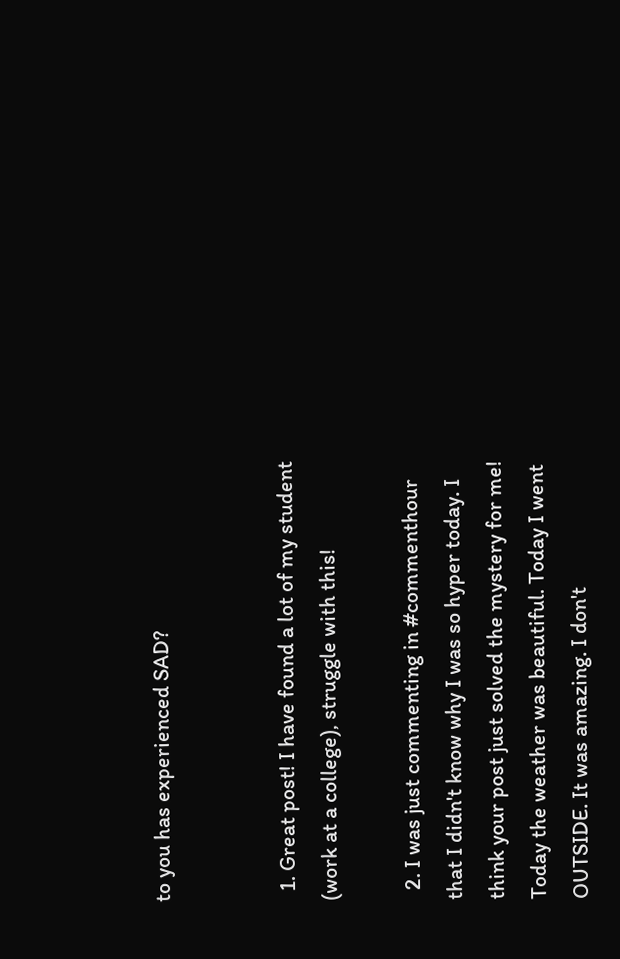to you has experienced SAD?


  1. Great post! I have found a lot of my student (work at a college), struggle with this!

  2. I was just commenting in #commenthour that I didn't know why I was so hyper today. I think your post just solved the mystery for me! Today the weather was beautiful. Today I went OUTSIDE. It was amazing. I don't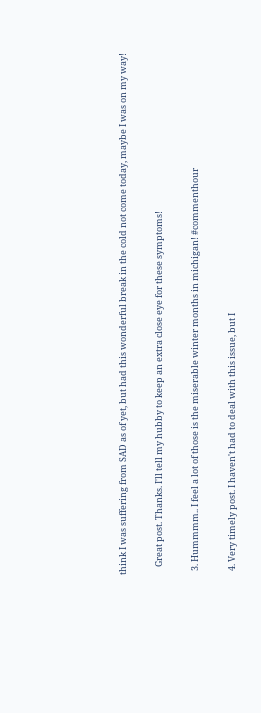think I was suffering from SAD as of yet, but had this wonderful break in the cold not come today, maybe I was on my way!

    Great post. Thanks. I'll tell my hubby to keep an extra close eye for these symptoms!

  3. Hummmm.. I feel a lot of those is the miserable winter months in michigan! #commenthour

  4. Very timely post. I haven't had to deal with this issue, but I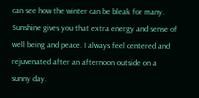can see how the winter can be bleak for many. Sunshine gives you that extra energy and sense of well being and peace. I always feel centered and rejuvenated after an afternoon outside on a sunny day.